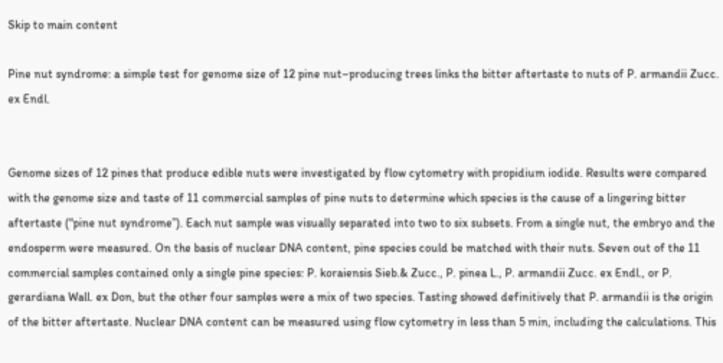Skip to main content

Pine nut syndrome: a simple test for genome size of 12 pine nut–producing trees links the bitter aftertaste to nuts of P. armandii Zucc. ex Endl.


Genome sizes of 12 pines that produce edible nuts were investigated by flow cytometry with propidium iodide. Results were compared with the genome size and taste of 11 commercial samples of pine nuts to determine which species is the cause of a lingering bitter aftertaste (“pine nut syndrome”). Each nut sample was visually separated into two to six subsets. From a single nut, the embryo and the endosperm were measured. On the basis of nuclear DNA content, pine species could be matched with their nuts. Seven out of the 11 commercial samples contained only a single pine species: P. koraiensis Sieb.& Zucc., P. pinea L., P. armandii Zucc. ex Endl., or P. gerardiana Wall. ex Don, but the other four samples were a mix of two species. Tasting showed definitively that P. armandii is the origin of the bitter aftertaste. Nuclear DNA content can be measured using flow cytometry in less than 5 min, including the calculations. This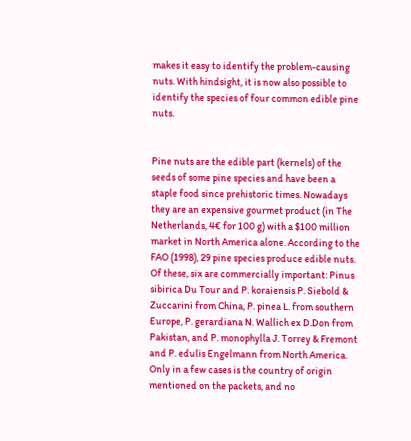makes it easy to identify the problem-causing nuts. With hindsight, it is now also possible to identify the species of four common edible pine nuts.


Pine nuts are the edible part (kernels) of the seeds of some pine species and have been a staple food since prehistoric times. Nowadays they are an expensive gourmet product (in The Netherlands, 4€ for 100 g) with a $100 million market in North America alone. According to the FAO (1998), 29 pine species produce edible nuts. Of these, six are commercially important: Pinus sibirica Du Tour and P. koraiensis P. Siebold & Zuccarini from China, P. pinea L. from southern Europe, P. gerardiana N. Wallich ex D.Don from Pakistan, and P. monophylla J. Torrey & Fremont and P. edulis Engelmann from North America. Only in a few cases is the country of origin mentioned on the packets, and no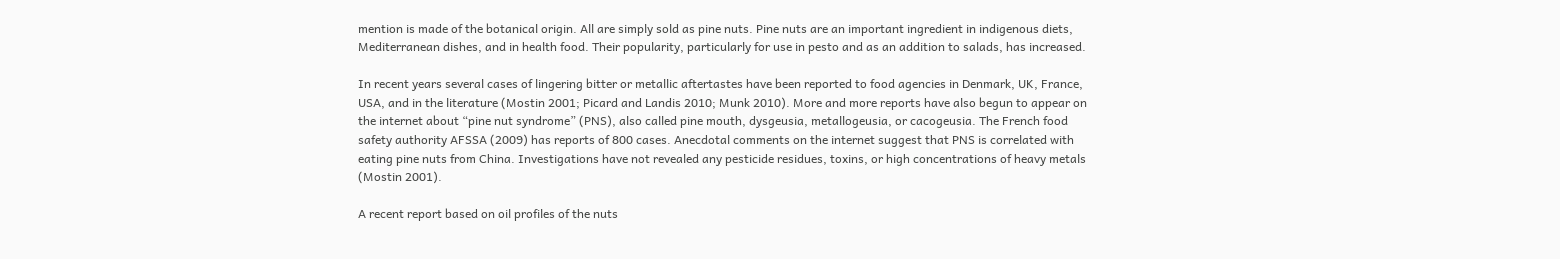mention is made of the botanical origin. All are simply sold as pine nuts. Pine nuts are an important ingredient in indigenous diets, Mediterranean dishes, and in health food. Their popularity, particularly for use in pesto and as an addition to salads, has increased.

In recent years several cases of lingering bitter or metallic aftertastes have been reported to food agencies in Denmark, UK, France, USA, and in the literature (Mostin 2001; Picard and Landis 2010; Munk 2010). More and more reports have also begun to appear on the internet about “pine nut syndrome” (PNS), also called pine mouth, dysgeusia, metallogeusia, or cacogeusia. The French food safety authority AFSSA (2009) has reports of 800 cases. Anecdotal comments on the internet suggest that PNS is correlated with eating pine nuts from China. Investigations have not revealed any pesticide residues, toxins, or high concentrations of heavy metals (Mostin 2001).

A recent report based on oil profiles of the nuts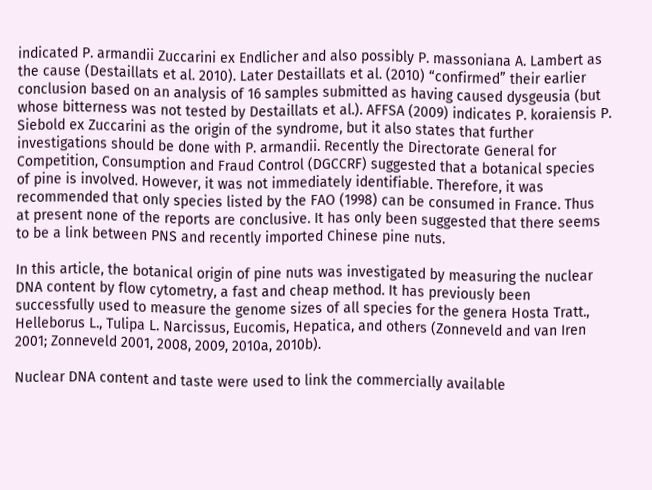indicated P. armandii Zuccarini ex Endlicher and also possibly P. massoniana A. Lambert as the cause (Destaillats et al. 2010). Later Destaillats et al. (2010) “confirmed” their earlier conclusion based on an analysis of 16 samples submitted as having caused dysgeusia (but whose bitterness was not tested by Destaillats et al.). AFFSA (2009) indicates P. koraiensis P. Siebold ex Zuccarini as the origin of the syndrome, but it also states that further investigations should be done with P. armandii. Recently the Directorate General for Competition, Consumption and Fraud Control (DGCCRF) suggested that a botanical species of pine is involved. However, it was not immediately identifiable. Therefore, it was recommended that only species listed by the FAO (1998) can be consumed in France. Thus at present none of the reports are conclusive. It has only been suggested that there seems to be a link between PNS and recently imported Chinese pine nuts.

In this article, the botanical origin of pine nuts was investigated by measuring the nuclear DNA content by flow cytometry, a fast and cheap method. It has previously been successfully used to measure the genome sizes of all species for the genera Hosta Tratt., Helleborus L., Tulipa L. Narcissus, Eucomis, Hepatica, and others (Zonneveld and van Iren 2001; Zonneveld 2001, 2008, 2009, 2010a, 2010b).

Nuclear DNA content and taste were used to link the commercially available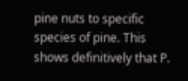pine nuts to specific species of pine. This shows definitively that P.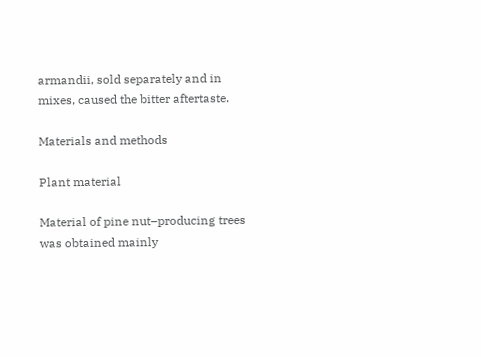armandii, sold separately and in mixes, caused the bitter aftertaste.

Materials and methods

Plant material

Material of pine nut–producing trees was obtained mainly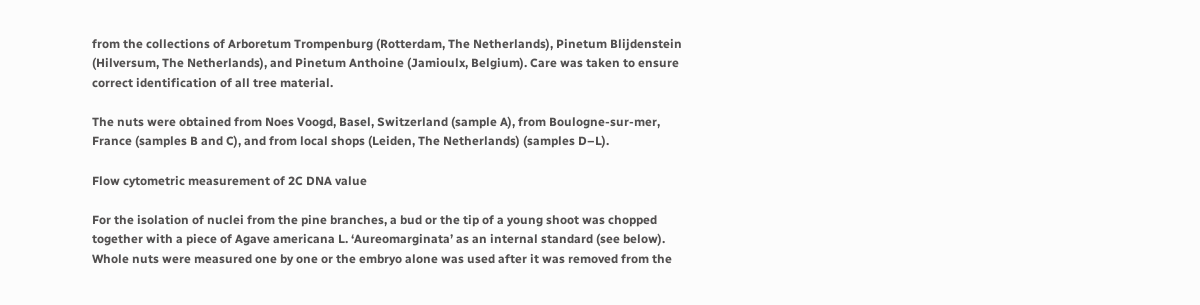from the collections of Arboretum Trompenburg (Rotterdam, The Netherlands), Pinetum Blijdenstein (Hilversum, The Netherlands), and Pinetum Anthoine (Jamioulx, Belgium). Care was taken to ensure correct identification of all tree material.

The nuts were obtained from Noes Voogd, Basel, Switzerland (sample A), from Boulogne-sur-mer, France (samples B and C), and from local shops (Leiden, The Netherlands) (samples D–L).

Flow cytometric measurement of 2C DNA value

For the isolation of nuclei from the pine branches, a bud or the tip of a young shoot was chopped together with a piece of Agave americana L. ‘Aureomarginata’ as an internal standard (see below). Whole nuts were measured one by one or the embryo alone was used after it was removed from the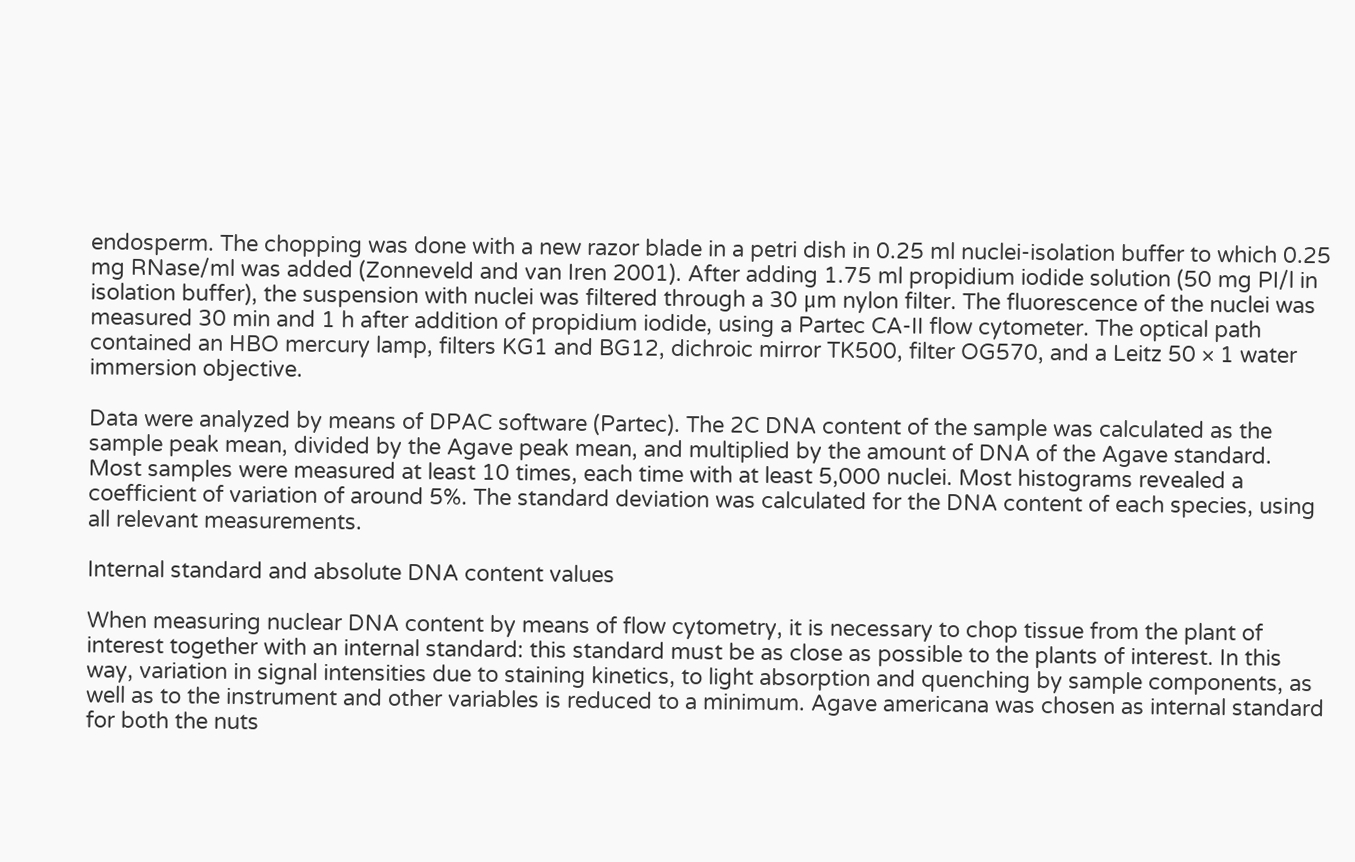endosperm. The chopping was done with a new razor blade in a petri dish in 0.25 ml nuclei-isolation buffer to which 0.25 mg RNase/ml was added (Zonneveld and van Iren 2001). After adding 1.75 ml propidium iodide solution (50 mg PI/l in isolation buffer), the suspension with nuclei was filtered through a 30 μm nylon filter. The fluorescence of the nuclei was measured 30 min and 1 h after addition of propidium iodide, using a Partec CA-II flow cytometer. The optical path contained an HBO mercury lamp, filters KG1 and BG12, dichroic mirror TK500, filter OG570, and a Leitz 50 × 1 water immersion objective.

Data were analyzed by means of DPAC software (Partec). The 2C DNA content of the sample was calculated as the sample peak mean, divided by the Agave peak mean, and multiplied by the amount of DNA of the Agave standard. Most samples were measured at least 10 times, each time with at least 5,000 nuclei. Most histograms revealed a coefficient of variation of around 5%. The standard deviation was calculated for the DNA content of each species, using all relevant measurements.

Internal standard and absolute DNA content values

When measuring nuclear DNA content by means of flow cytometry, it is necessary to chop tissue from the plant of interest together with an internal standard: this standard must be as close as possible to the plants of interest. In this way, variation in signal intensities due to staining kinetics, to light absorption and quenching by sample components, as well as to the instrument and other variables is reduced to a minimum. Agave americana was chosen as internal standard for both the nuts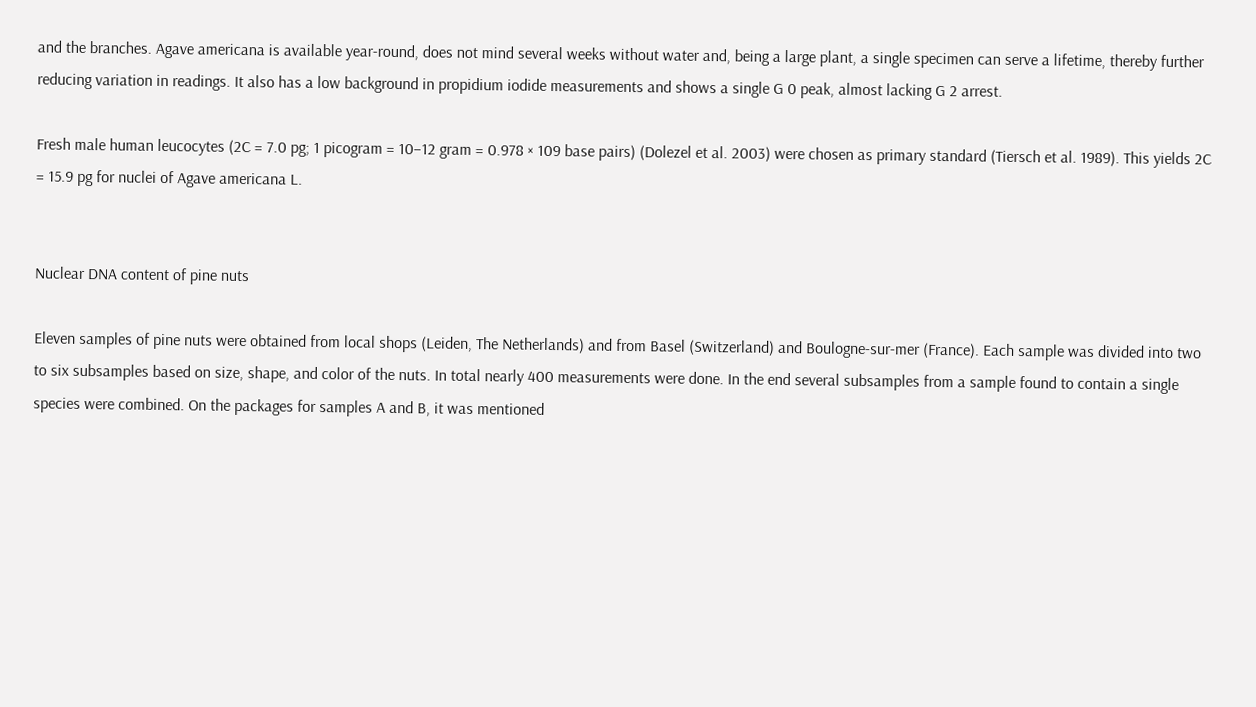and the branches. Agave americana is available year-round, does not mind several weeks without water and, being a large plant, a single specimen can serve a lifetime, thereby further reducing variation in readings. It also has a low background in propidium iodide measurements and shows a single G 0 peak, almost lacking G 2 arrest.

Fresh male human leucocytes (2C = 7.0 pg; 1 picogram = 10−12 gram = 0.978 × 109 base pairs) (Dolezel et al. 2003) were chosen as primary standard (Tiersch et al. 1989). This yields 2C = 15.9 pg for nuclei of Agave americana L.


Nuclear DNA content of pine nuts

Eleven samples of pine nuts were obtained from local shops (Leiden, The Netherlands) and from Basel (Switzerland) and Boulogne-sur-mer (France). Each sample was divided into two to six subsamples based on size, shape, and color of the nuts. In total nearly 400 measurements were done. In the end several subsamples from a sample found to contain a single species were combined. On the packages for samples A and B, it was mentioned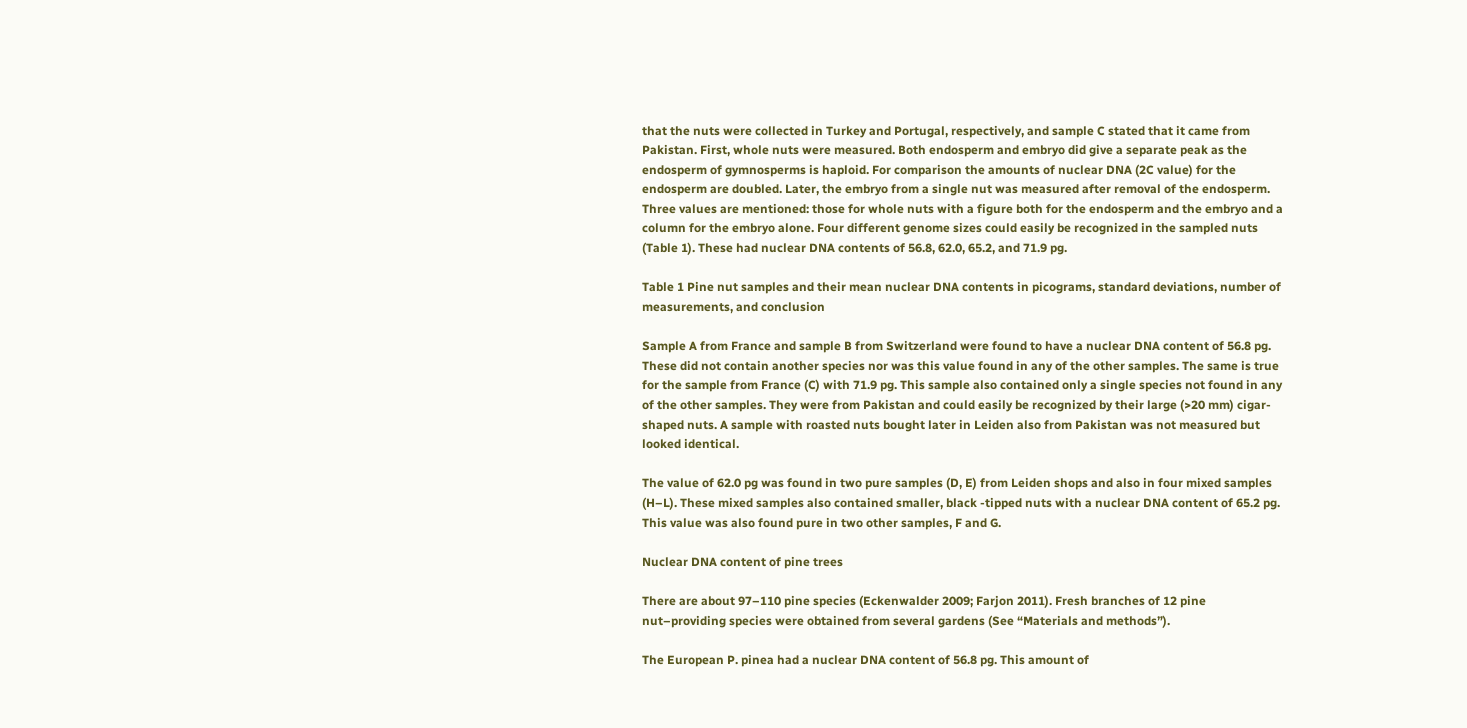that the nuts were collected in Turkey and Portugal, respectively, and sample C stated that it came from Pakistan. First, whole nuts were measured. Both endosperm and embryo did give a separate peak as the endosperm of gymnosperms is haploid. For comparison the amounts of nuclear DNA (2C value) for the endosperm are doubled. Later, the embryo from a single nut was measured after removal of the endosperm. Three values are mentioned: those for whole nuts with a figure both for the endosperm and the embryo and a column for the embryo alone. Four different genome sizes could easily be recognized in the sampled nuts (Table 1). These had nuclear DNA contents of 56.8, 62.0, 65.2, and 71.9 pg.

Table 1 Pine nut samples and their mean nuclear DNA contents in picograms, standard deviations, number of measurements, and conclusion

Sample A from France and sample B from Switzerland were found to have a nuclear DNA content of 56.8 pg. These did not contain another species nor was this value found in any of the other samples. The same is true for the sample from France (C) with 71.9 pg. This sample also contained only a single species not found in any of the other samples. They were from Pakistan and could easily be recognized by their large (>20 mm) cigar-shaped nuts. A sample with roasted nuts bought later in Leiden also from Pakistan was not measured but looked identical.

The value of 62.0 pg was found in two pure samples (D, E) from Leiden shops and also in four mixed samples (H–L). These mixed samples also contained smaller, black -tipped nuts with a nuclear DNA content of 65.2 pg. This value was also found pure in two other samples, F and G.

Nuclear DNA content of pine trees

There are about 97–110 pine species (Eckenwalder 2009; Farjon 2011). Fresh branches of 12 pine nut–providing species were obtained from several gardens (See “Materials and methods”).

The European P. pinea had a nuclear DNA content of 56.8 pg. This amount of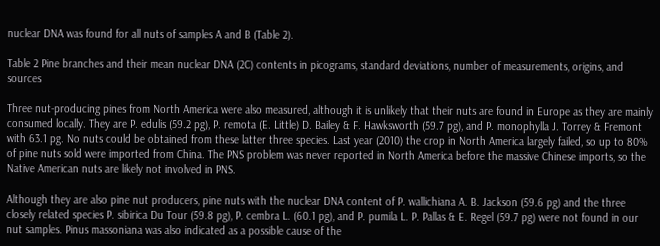nuclear DNA was found for all nuts of samples A and B (Table 2).

Table 2 Pine branches and their mean nuclear DNA (2C) contents in picograms, standard deviations, number of measurements, origins, and sources

Three nut-producing pines from North America were also measured, although it is unlikely that their nuts are found in Europe as they are mainly consumed locally. They are P. edulis (59.2 pg), P. remota (E. Little) D. Bailey & F. Hawksworth (59.7 pg), and P. monophylla J. Torrey & Fremont with 63.1 pg. No nuts could be obtained from these latter three species. Last year (2010) the crop in North America largely failed, so up to 80% of pine nuts sold were imported from China. The PNS problem was never reported in North America before the massive Chinese imports, so the Native American nuts are likely not involved in PNS.

Although they are also pine nut producers, pine nuts with the nuclear DNA content of P. wallichiana A. B. Jackson (59.6 pg) and the three closely related species P. sibirica Du Tour (59.8 pg), P. cembra L. (60.1 pg), and P. pumila L. P. Pallas & E. Regel (59.7 pg) were not found in our nut samples. Pinus massoniana was also indicated as a possible cause of the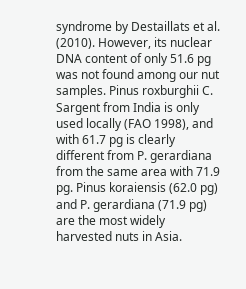syndrome by Destaillats et al. (2010). However, its nuclear DNA content of only 51.6 pg was not found among our nut samples. Pinus roxburghii C. Sargent from India is only used locally (FAO 1998), and with 61.7 pg is clearly different from P. gerardiana from the same area with 71.9 pg. Pinus koraiensis (62.0 pg) and P. gerardiana (71.9 pg) are the most widely harvested nuts in Asia.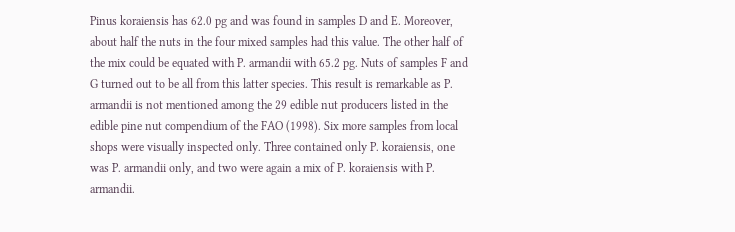Pinus koraiensis has 62.0 pg and was found in samples D and E. Moreover, about half the nuts in the four mixed samples had this value. The other half of the mix could be equated with P. armandii with 65.2 pg. Nuts of samples F and G turned out to be all from this latter species. This result is remarkable as P. armandii is not mentioned among the 29 edible nut producers listed in the edible pine nut compendium of the FAO (1998). Six more samples from local shops were visually inspected only. Three contained only P. koraiensis, one was P. armandii only, and two were again a mix of P. koraiensis with P. armandii.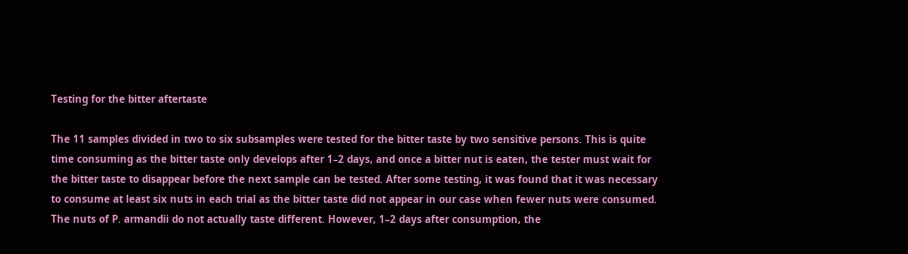Testing for the bitter aftertaste

The 11 samples divided in two to six subsamples were tested for the bitter taste by two sensitive persons. This is quite time consuming as the bitter taste only develops after 1–2 days, and once a bitter nut is eaten, the tester must wait for the bitter taste to disappear before the next sample can be tested. After some testing, it was found that it was necessary to consume at least six nuts in each trial as the bitter taste did not appear in our case when fewer nuts were consumed. The nuts of P. armandii do not actually taste different. However, 1–2 days after consumption, the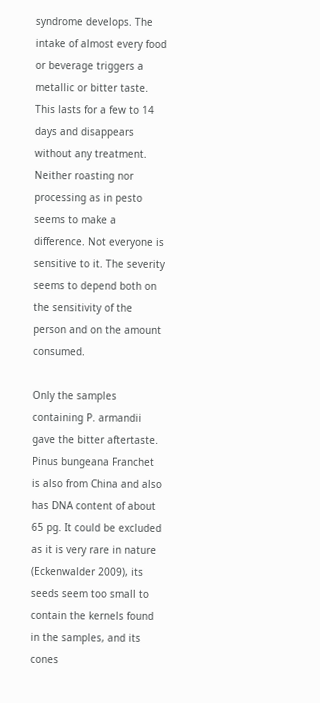syndrome develops. The intake of almost every food or beverage triggers a metallic or bitter taste. This lasts for a few to 14 days and disappears without any treatment. Neither roasting nor processing as in pesto seems to make a difference. Not everyone is sensitive to it. The severity seems to depend both on the sensitivity of the person and on the amount consumed.

Only the samples containing P. armandii gave the bitter aftertaste. Pinus bungeana Franchet is also from China and also has DNA content of about 65 pg. It could be excluded as it is very rare in nature (Eckenwalder 2009), its seeds seem too small to contain the kernels found in the samples, and its cones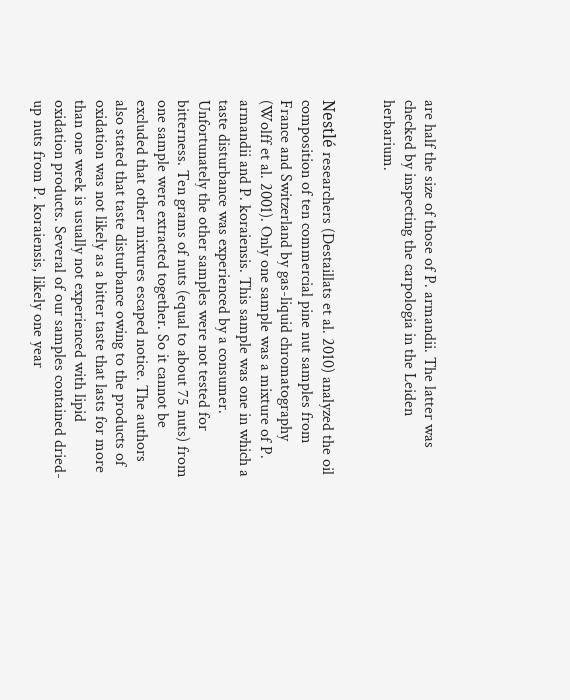are half the size of those of P. armandii. The latter was checked by inspecting the carpologia in the Leiden herbarium.


Nestlé researchers (Destaillats et al. 2010) analyzed the oil composition of ten commercial pine nut samples from France and Switzerland by gas-liquid chromatography (Wolff et al. 2001). Only one sample was a mixture of P. armandii and P. koraiensis. This sample was one in which a taste disturbance was experienced by a consumer. Unfortunately the other samples were not tested for bitterness. Ten grams of nuts (equal to about 75 nuts) from one sample were extracted together. So it cannot be excluded that other mixtures escaped notice. The authors also stated that taste disturbance owing to the products of oxidation was not likely as a bitter taste that lasts for more than one week is usually not experienced with lipid oxidation products. Several of our samples contained dried-up nuts from P. koraiensis, likely one year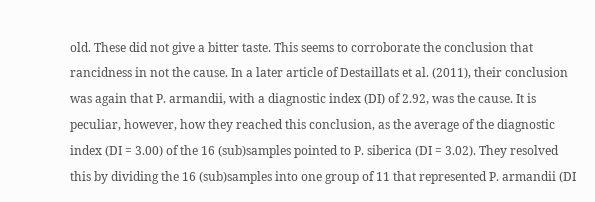old. These did not give a bitter taste. This seems to corroborate the conclusion that rancidness in not the cause. In a later article of Destaillats et al. (2011), their conclusion was again that P. armandii, with a diagnostic index (DI) of 2.92, was the cause. It is peculiar, however, how they reached this conclusion, as the average of the diagnostic index (DI = 3.00) of the 16 (sub)samples pointed to P. siberica (DI = 3.02). They resolved this by dividing the 16 (sub)samples into one group of 11 that represented P. armandii (DI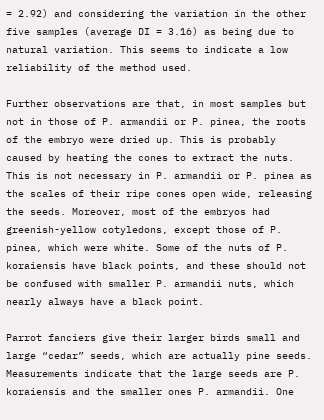= 2.92) and considering the variation in the other five samples (average DI = 3.16) as being due to natural variation. This seems to indicate a low reliability of the method used.

Further observations are that, in most samples but not in those of P. armandii or P. pinea, the roots of the embryo were dried up. This is probably caused by heating the cones to extract the nuts. This is not necessary in P. armandii or P. pinea as the scales of their ripe cones open wide, releasing the seeds. Moreover, most of the embryos had greenish-yellow cotyledons, except those of P. pinea, which were white. Some of the nuts of P. koraiensis have black points, and these should not be confused with smaller P. armandii nuts, which nearly always have a black point.

Parrot fanciers give their larger birds small and large “cedar” seeds, which are actually pine seeds. Measurements indicate that the large seeds are P. koraiensis and the smaller ones P. armandii. One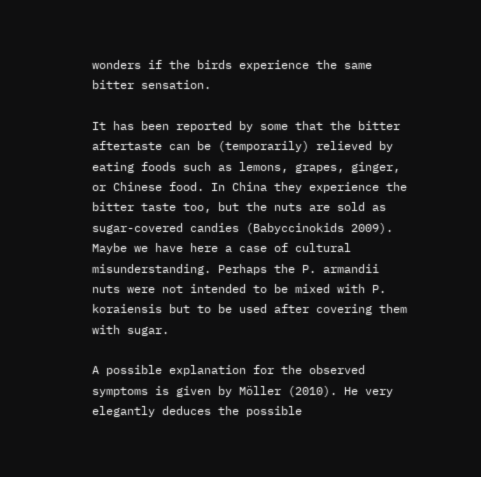wonders if the birds experience the same bitter sensation.

It has been reported by some that the bitter aftertaste can be (temporarily) relieved by eating foods such as lemons, grapes, ginger, or Chinese food. In China they experience the bitter taste too, but the nuts are sold as sugar-covered candies (Babyccinokids 2009). Maybe we have here a case of cultural misunderstanding. Perhaps the P. armandii nuts were not intended to be mixed with P. koraiensis but to be used after covering them with sugar.

A possible explanation for the observed symptoms is given by Möller (2010). He very elegantly deduces the possible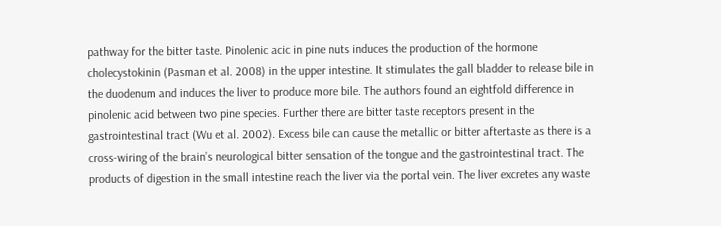pathway for the bitter taste. Pinolenic acic in pine nuts induces the production of the hormone cholecystokinin (Pasman et al. 2008) in the upper intestine. It stimulates the gall bladder to release bile in the duodenum and induces the liver to produce more bile. The authors found an eightfold difference in pinolenic acid between two pine species. Further there are bitter taste receptors present in the gastrointestinal tract (Wu et al. 2002). Excess bile can cause the metallic or bitter aftertaste as there is a cross-wiring of the brain’s neurological bitter sensation of the tongue and the gastrointestinal tract. The products of digestion in the small intestine reach the liver via the portal vein. The liver excretes any waste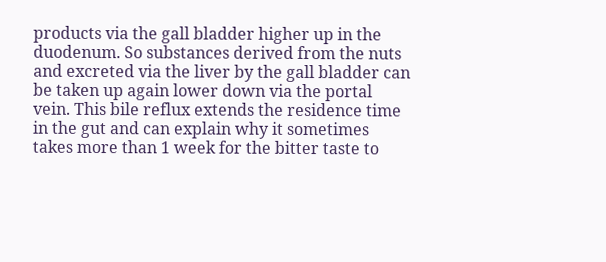products via the gall bladder higher up in the duodenum. So substances derived from the nuts and excreted via the liver by the gall bladder can be taken up again lower down via the portal vein. This bile reflux extends the residence time in the gut and can explain why it sometimes takes more than 1 week for the bitter taste to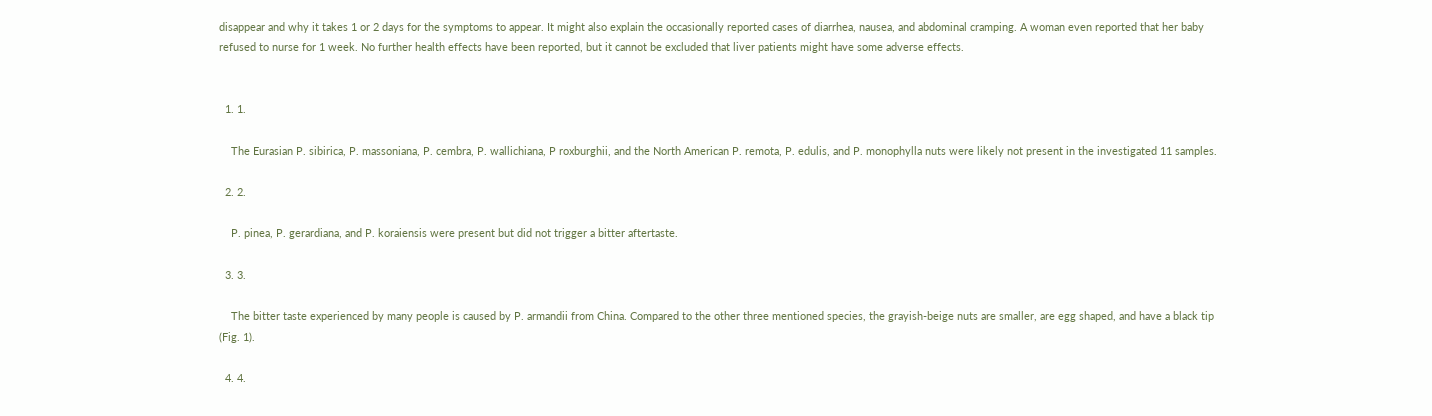disappear and why it takes 1 or 2 days for the symptoms to appear. It might also explain the occasionally reported cases of diarrhea, nausea, and abdominal cramping. A woman even reported that her baby refused to nurse for 1 week. No further health effects have been reported, but it cannot be excluded that liver patients might have some adverse effects.


  1. 1.

    The Eurasian P. sibirica, P. massoniana, P. cembra, P. wallichiana, P roxburghii, and the North American P. remota, P. edulis, and P. monophylla nuts were likely not present in the investigated 11 samples.

  2. 2.

    P. pinea, P. gerardiana, and P. koraiensis were present but did not trigger a bitter aftertaste.

  3. 3.

    The bitter taste experienced by many people is caused by P. armandii from China. Compared to the other three mentioned species, the grayish-beige nuts are smaller, are egg shaped, and have a black tip (Fig. 1).

  4. 4.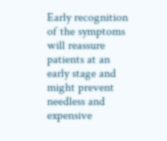Early recognition of the symptoms will reassure patients at an early stage and might prevent needless and expensive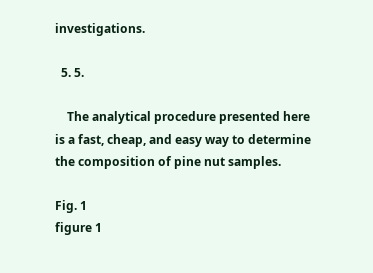investigations.

  5. 5.

    The analytical procedure presented here is a fast, cheap, and easy way to determine the composition of pine nut samples.

Fig. 1
figure 1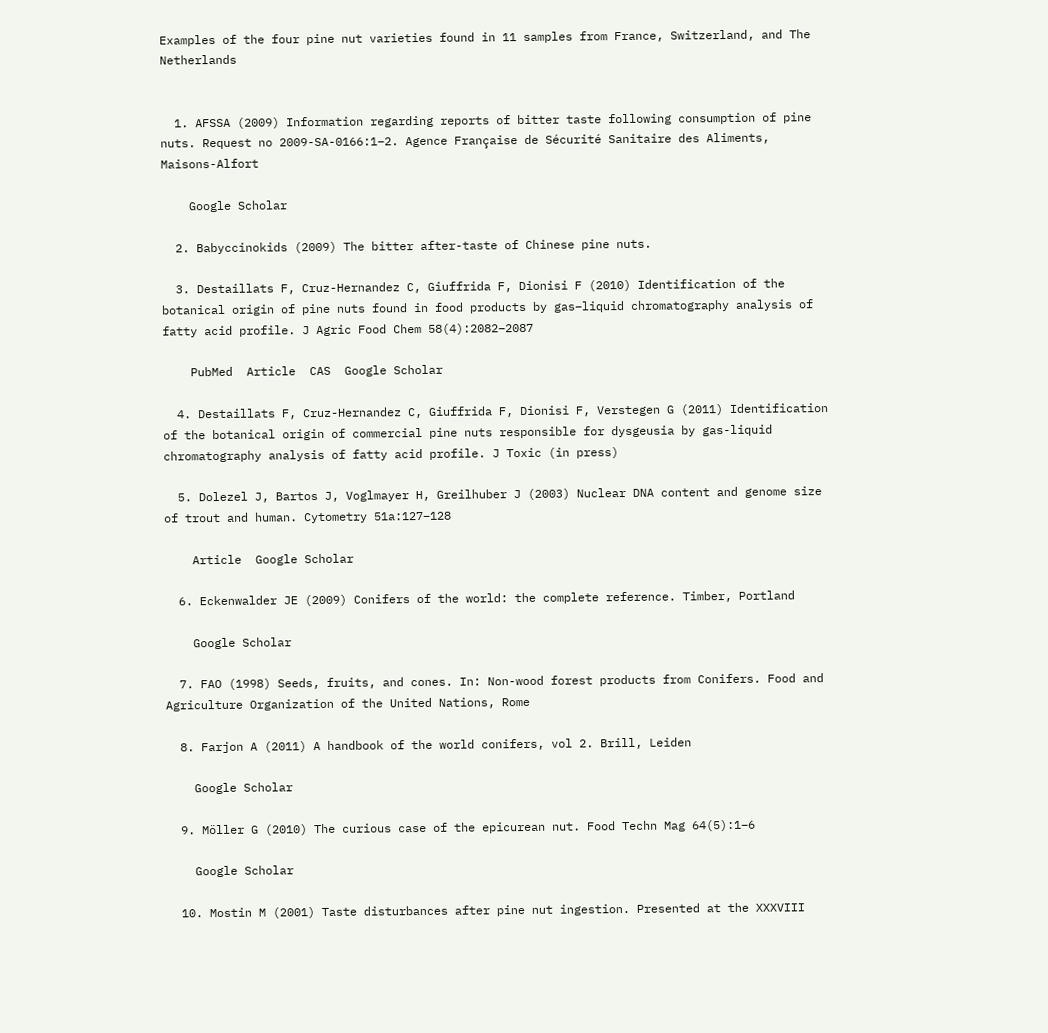Examples of the four pine nut varieties found in 11 samples from France, Switzerland, and The Netherlands


  1. AFSSA (2009) Information regarding reports of bitter taste following consumption of pine nuts. Request no 2009-SA-0166:1–2. Agence Française de Sécurité Sanitaire des Aliments, Maisons-Alfort

    Google Scholar

  2. Babyccinokids (2009) The bitter after-taste of Chinese pine nuts.

  3. Destaillats F, Cruz-Hernandez C, Giuffrida F, Dionisi F (2010) Identification of the botanical origin of pine nuts found in food products by gas–liquid chromatography analysis of fatty acid profile. J Agric Food Chem 58(4):2082–2087

    PubMed  Article  CAS  Google Scholar

  4. Destaillats F, Cruz-Hernandez C, Giuffrida F, Dionisi F, Verstegen G (2011) Identification of the botanical origin of commercial pine nuts responsible for dysgeusia by gas-liquid chromatography analysis of fatty acid profile. J Toxic (in press)

  5. Dolezel J, Bartos J, Voglmayer H, Greilhuber J (2003) Nuclear DNA content and genome size of trout and human. Cytometry 51a:127–128

    Article  Google Scholar

  6. Eckenwalder JE (2009) Conifers of the world: the complete reference. Timber, Portland

    Google Scholar

  7. FAO (1998) Seeds, fruits, and cones. In: Non-wood forest products from Conifers. Food and Agriculture Organization of the United Nations, Rome

  8. Farjon A (2011) A handbook of the world conifers, vol 2. Brill, Leiden

    Google Scholar

  9. Möller G (2010) The curious case of the epicurean nut. Food Techn Mag 64(5):1–6

    Google Scholar

  10. Mostin M (2001) Taste disturbances after pine nut ingestion. Presented at the XXXVIII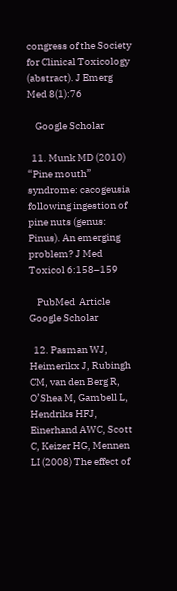congress of the Society for Clinical Toxicology (abstract). J Emerg Med 8(1):76

    Google Scholar

  11. Munk MD (2010) “Pine mouth” syndrome: cacogeusia following ingestion of pine nuts (genus: Pinus). An emerging problem? J Med Toxicol 6:158–159

    PubMed  Article  Google Scholar

  12. Pasman WJ, Heimerikx J, Rubingh CM, van den Berg R, O’Shea M, Gambell L, Hendriks HFJ, Einerhand AWC, Scott C, Keizer HG, Mennen LI (2008) The effect of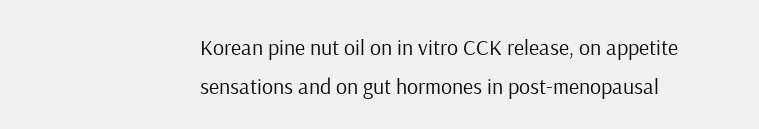Korean pine nut oil on in vitro CCK release, on appetite sensations and on gut hormones in post-menopausal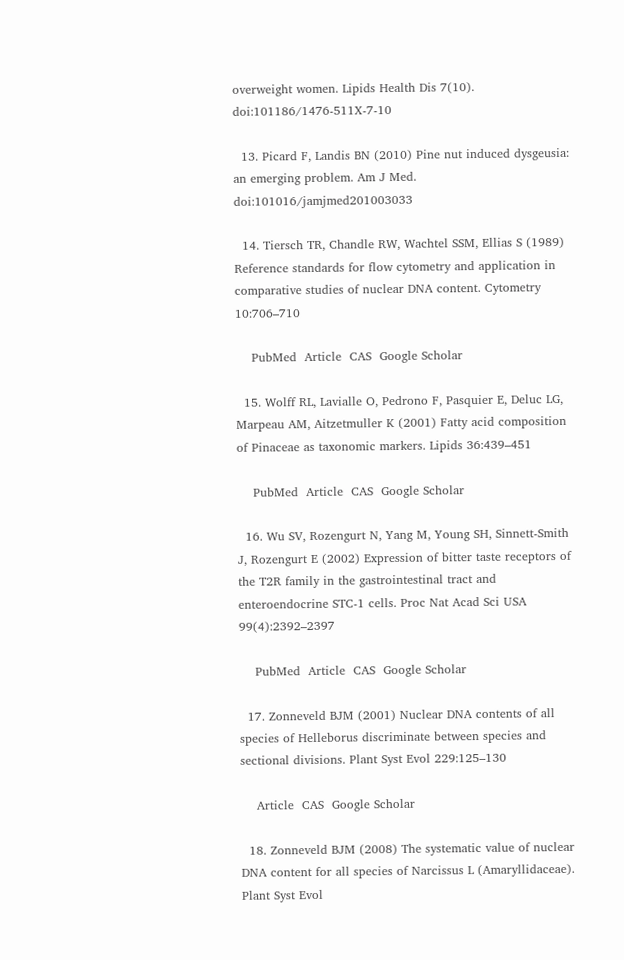overweight women. Lipids Health Dis 7(10). doi:101186/1476-511X-7-10

  13. Picard F, Landis BN (2010) Pine nut induced dysgeusia: an emerging problem. Am J Med. doi:101016/jamjmed201003033

  14. Tiersch TR, Chandle RW, Wachtel SSM, Ellias S (1989) Reference standards for flow cytometry and application in comparative studies of nuclear DNA content. Cytometry 10:706–710

    PubMed  Article  CAS  Google Scholar

  15. Wolff RL, Lavialle O, Pedrono F, Pasquier E, Deluc LG, Marpeau AM, Aitzetmuller K (2001) Fatty acid composition of Pinaceae as taxonomic markers. Lipids 36:439–451

    PubMed  Article  CAS  Google Scholar

  16. Wu SV, Rozengurt N, Yang M, Young SH, Sinnett-Smith J, Rozengurt E (2002) Expression of bitter taste receptors of the T2R family in the gastrointestinal tract and enteroendocrine STC-1 cells. Proc Nat Acad Sci USA 99(4):2392–2397

    PubMed  Article  CAS  Google Scholar

  17. Zonneveld BJM (2001) Nuclear DNA contents of all species of Helleborus discriminate between species and sectional divisions. Plant Syst Evol 229:125–130

    Article  CAS  Google Scholar

  18. Zonneveld BJM (2008) The systematic value of nuclear DNA content for all species of Narcissus L (Amaryllidaceae). Plant Syst Evol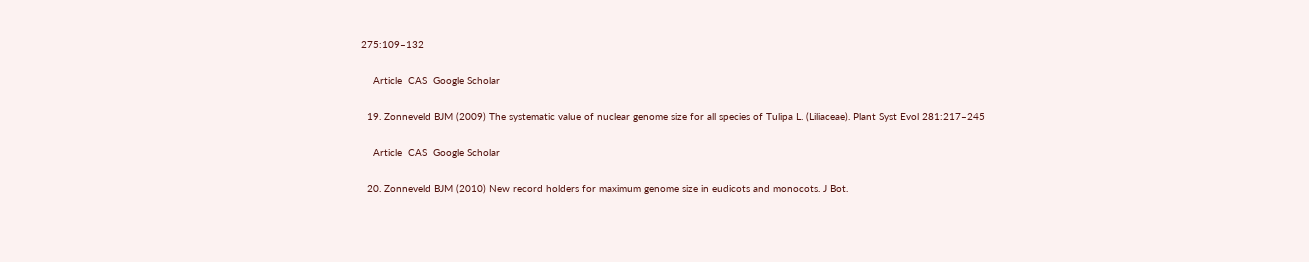275:109–132

    Article  CAS  Google Scholar

  19. Zonneveld BJM (2009) The systematic value of nuclear genome size for all species of Tulipa L. (Liliaceae). Plant Syst Evol 281:217–245

    Article  CAS  Google Scholar

  20. Zonneveld BJM (2010) New record holders for maximum genome size in eudicots and monocots. J Bot.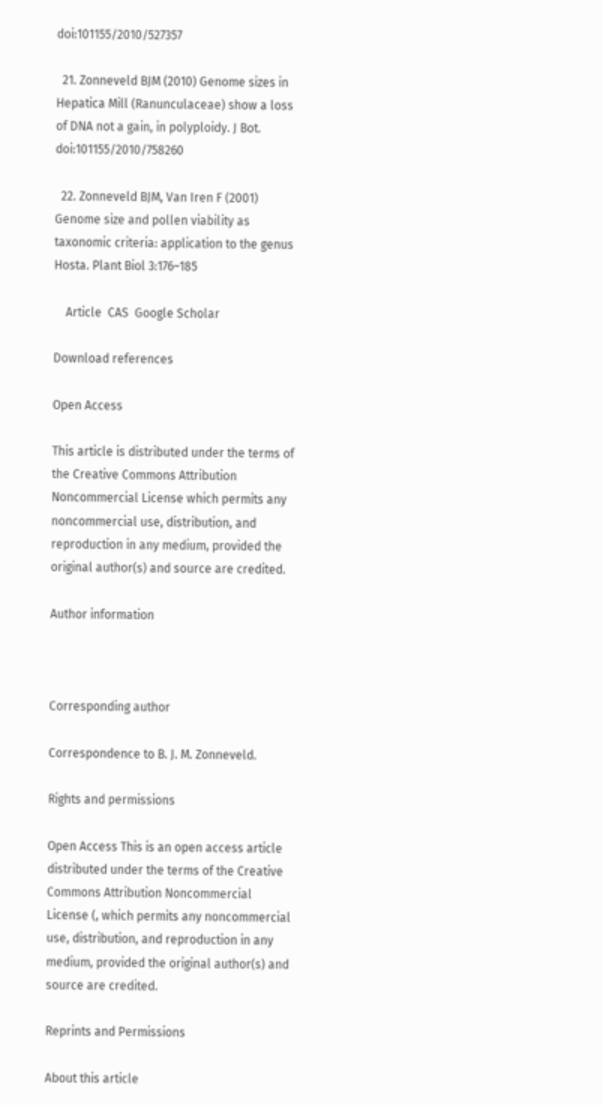doi:101155/2010/527357

  21. Zonneveld BJM (2010) Genome sizes in Hepatica Mill (Ranunculaceae) show a loss of DNA not a gain, in polyploidy. J Bot. doi:101155/2010/758260

  22. Zonneveld BJM, Van Iren F (2001) Genome size and pollen viability as taxonomic criteria: application to the genus Hosta. Plant Biol 3:176–185

    Article  CAS  Google Scholar

Download references

Open Access

This article is distributed under the terms of the Creative Commons Attribution Noncommercial License which permits any noncommercial use, distribution, and reproduction in any medium, provided the original author(s) and source are credited.

Author information



Corresponding author

Correspondence to B. J. M. Zonneveld.

Rights and permissions

Open Access This is an open access article distributed under the terms of the Creative Commons Attribution Noncommercial License (, which permits any noncommercial use, distribution, and reproduction in any medium, provided the original author(s) and source are credited.

Reprints and Permissions

About this article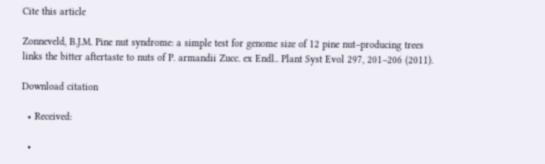Cite this article

Zonneveld, B.J.M. Pine nut syndrome: a simple test for genome size of 12 pine nut–producing trees links the bitter aftertaste to nuts of P. armandii Zucc. ex Endl.. Plant Syst Evol 297, 201–206 (2011).

Download citation

  • Received:

  •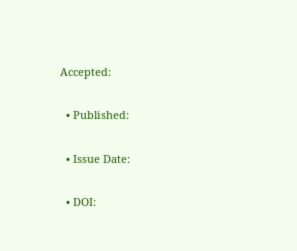Accepted:

  • Published:

  • Issue Date:

  • DOI: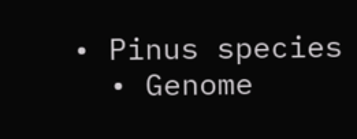• Pinus species
  • Genome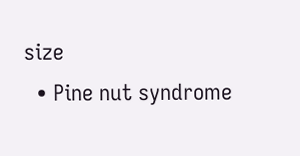size
  • Pine nut syndrome